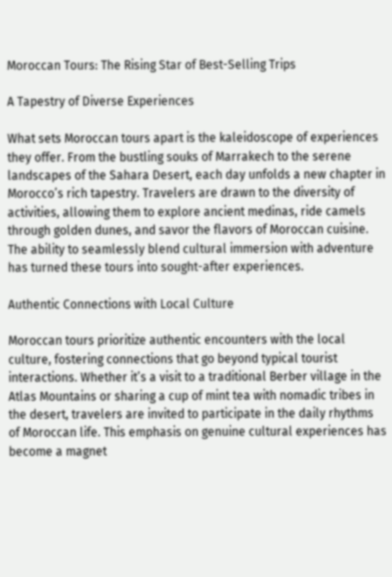Moroccan Tours: The Rising Star of Best-Selling Trips

A Tapestry of Diverse Experiences

What sets Moroccan tours apart is the kaleidoscope of experiences they offer. From the bustling souks of Marrakech to the serene landscapes of the Sahara Desert, each day unfolds a new chapter in Morocco’s rich tapestry. Travelers are drawn to the diversity of activities, allowing them to explore ancient medinas, ride camels through golden dunes, and savor the flavors of Moroccan cuisine. The ability to seamlessly blend cultural immersion with adventure has turned these tours into sought-after experiences.

Authentic Connections with Local Culture

Moroccan tours prioritize authentic encounters with the local culture, fostering connections that go beyond typical tourist interactions. Whether it’s a visit to a traditional Berber village in the Atlas Mountains or sharing a cup of mint tea with nomadic tribes in the desert, travelers are invited to participate in the daily rhythms of Moroccan life. This emphasis on genuine cultural experiences has become a magnet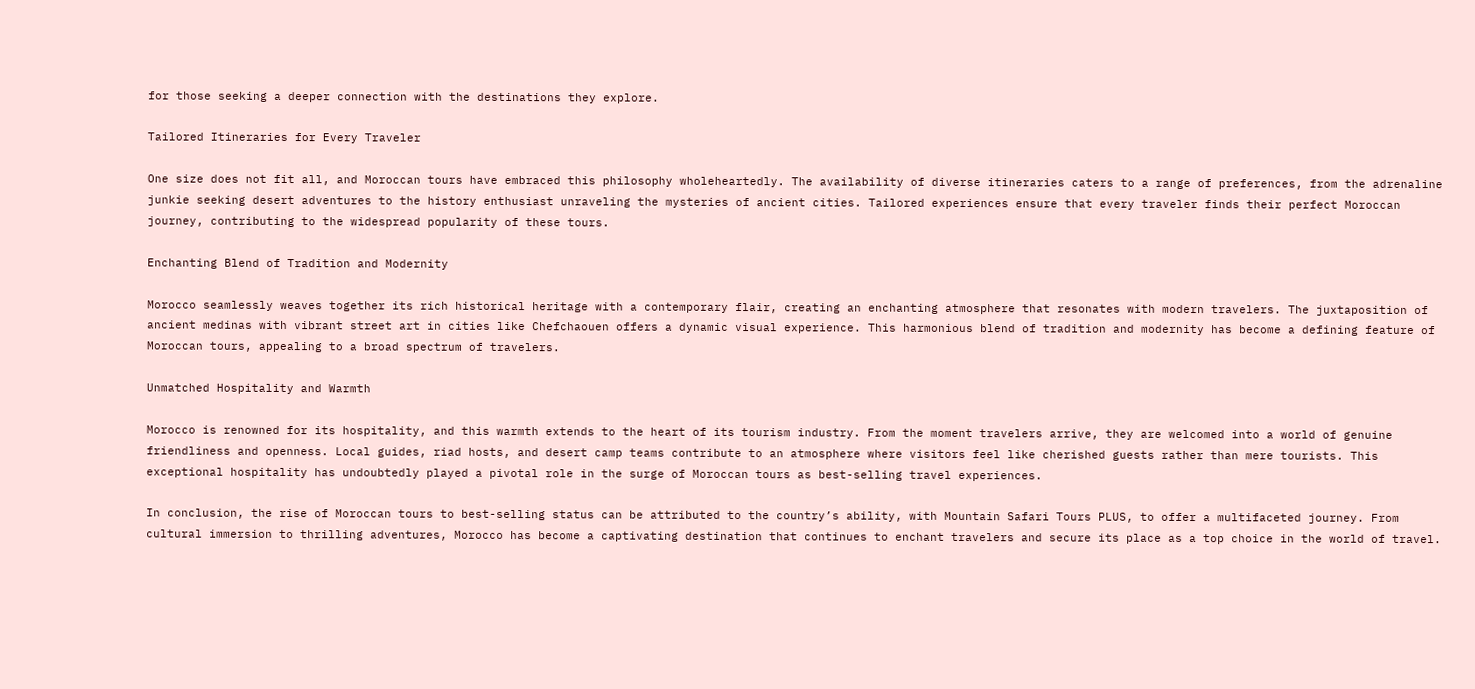for those seeking a deeper connection with the destinations they explore.

Tailored Itineraries for Every Traveler

One size does not fit all, and Moroccan tours have embraced this philosophy wholeheartedly. The availability of diverse itineraries caters to a range of preferences, from the adrenaline junkie seeking desert adventures to the history enthusiast unraveling the mysteries of ancient cities. Tailored experiences ensure that every traveler finds their perfect Moroccan journey, contributing to the widespread popularity of these tours.

Enchanting Blend of Tradition and Modernity

Morocco seamlessly weaves together its rich historical heritage with a contemporary flair, creating an enchanting atmosphere that resonates with modern travelers. The juxtaposition of ancient medinas with vibrant street art in cities like Chefchaouen offers a dynamic visual experience. This harmonious blend of tradition and modernity has become a defining feature of Moroccan tours, appealing to a broad spectrum of travelers.

Unmatched Hospitality and Warmth

Morocco is renowned for its hospitality, and this warmth extends to the heart of its tourism industry. From the moment travelers arrive, they are welcomed into a world of genuine friendliness and openness. Local guides, riad hosts, and desert camp teams contribute to an atmosphere where visitors feel like cherished guests rather than mere tourists. This exceptional hospitality has undoubtedly played a pivotal role in the surge of Moroccan tours as best-selling travel experiences.

In conclusion, the rise of Moroccan tours to best-selling status can be attributed to the country’s ability, with Mountain Safari Tours PLUS, to offer a multifaceted journey. From cultural immersion to thrilling adventures, Morocco has become a captivating destination that continues to enchant travelers and secure its place as a top choice in the world of travel.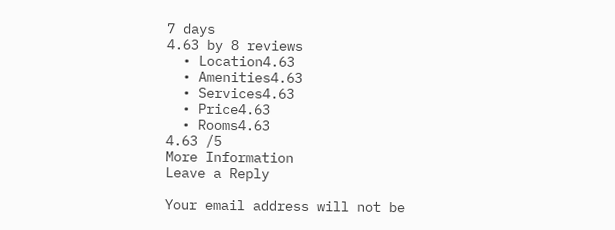7 days
4.63 by 8 reviews
  • Location4.63
  • Amenities4.63
  • Services4.63
  • Price4.63
  • Rooms4.63
4.63 /5
More Information
Leave a Reply

Your email address will not be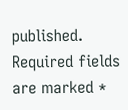published. Required fields are marked *